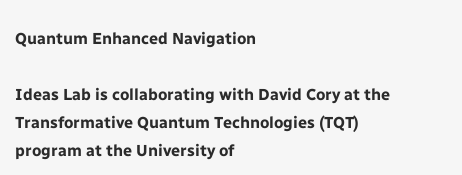Quantum Enhanced Navigation

Ideas Lab is collaborating with David Cory at the Transformative Quantum Technologies (TQT) program at the University of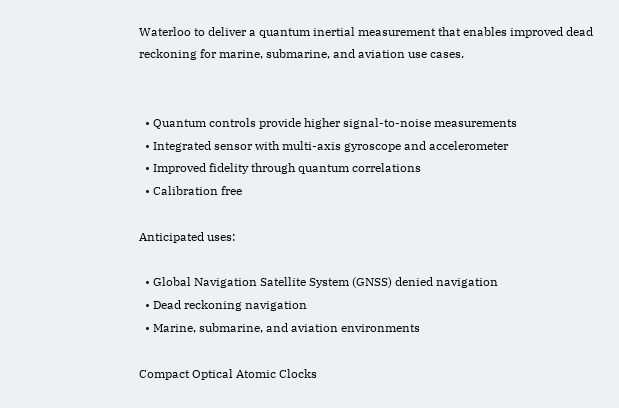Waterloo to deliver a quantum inertial measurement that enables improved dead reckoning for marine, submarine, and aviation use cases.


  • Quantum controls provide higher signal-to-noise measurements
  • Integrated sensor with multi-axis gyroscope and accelerometer
  • Improved fidelity through quantum correlations
  • Calibration free

Anticipated uses:

  • Global Navigation Satellite System (GNSS) denied navigation
  • Dead reckoning navigation
  • Marine, submarine, and aviation environments

Compact Optical Atomic Clocks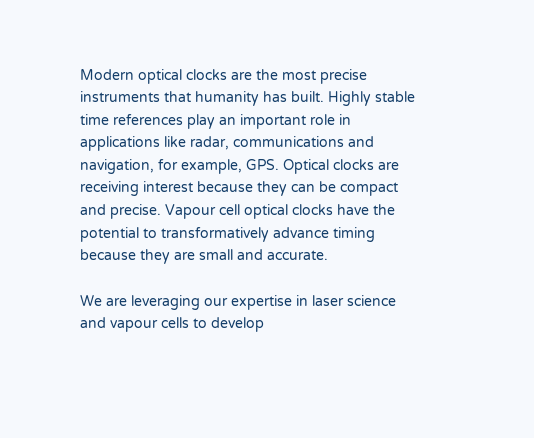Modern optical clocks are the most precise instruments that humanity has built. Highly stable time references play an important role in applications like radar, communications and navigation, for example, GPS. Optical clocks are receiving interest because they can be compact and precise. Vapour cell optical clocks have the potential to transformatively advance timing because they are small and accurate.

We are leveraging our expertise in laser science and vapour cells to develop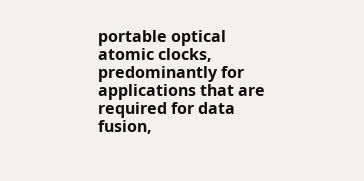portable optical atomic clocks, predominantly for applications that are required for data fusion,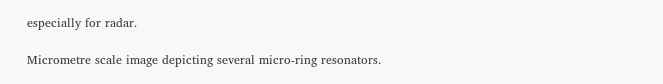especially for radar.

Micrometre scale image depicting several micro-ring resonators.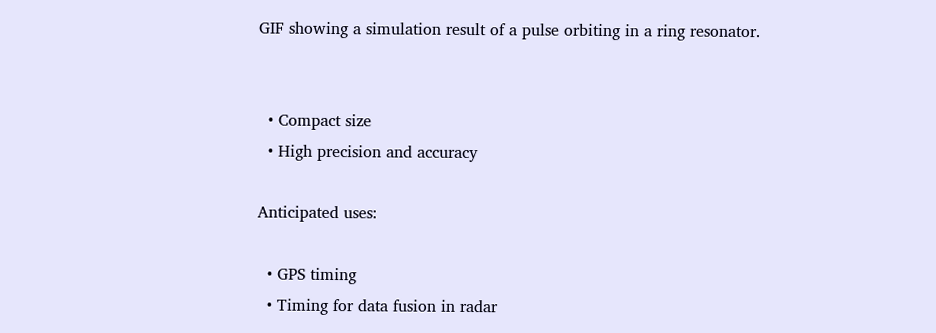GIF showing a simulation result of a pulse orbiting in a ring resonator.


  • Compact size
  • High precision and accuracy

Anticipated uses:

  • GPS timing
  • Timing for data fusion in radar